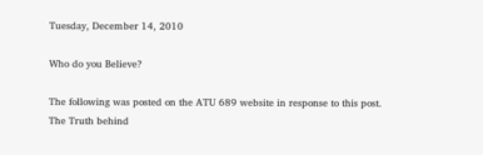Tuesday, December 14, 2010

Who do you Believe?

The following was posted on the ATU 689 website in response to this post.
The Truth behind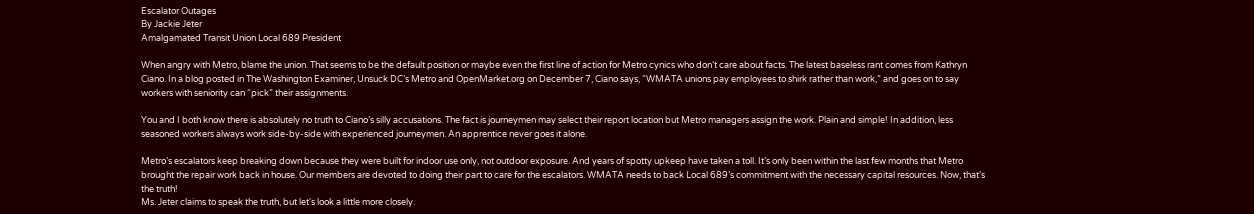Escalator Outages
By Jackie Jeter
Amalgamated Transit Union Local 689 President

When angry with Metro, blame the union. That seems to be the default position or maybe even the first line of action for Metro cynics who don’t care about facts. The latest baseless rant comes from Kathryn Ciano. In a blog posted in The Washington Examiner, Unsuck DC’s Metro and OpenMarket.org on December 7, Ciano says, “WMATA unions pay employees to shirk rather than work,” and goes on to say workers with seniority can “pick” their assignments.

You and I both know there is absolutely no truth to Ciano’s silly accusations. The fact is journeymen may select their report location but Metro managers assign the work. Plain and simple! In addition, less seasoned workers always work side-by-side with experienced journeymen. An apprentice never goes it alone.

Metro’s escalators keep breaking down because they were built for indoor use only, not outdoor exposure. And years of spotty upkeep have taken a toll. It’s only been within the last few months that Metro brought the repair work back in house. Our members are devoted to doing their part to care for the escalators. WMATA needs to back Local 689’s commitment with the necessary capital resources. Now, that’s the truth!
Ms. Jeter claims to speak the truth, but let's look a little more closely.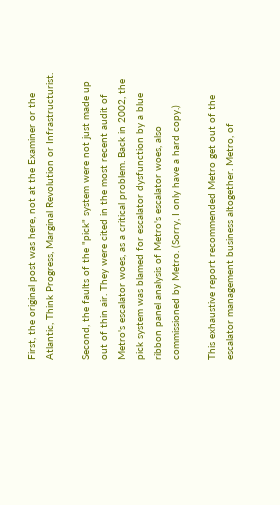First, the original post was here, not at the Examiner or the Atlantic, Think Progress, Marginal Revolution or Infrastructurist.

Second, the faults of the "pick" system were not just made up out of thin air. They were cited in the most recent audit of Metro's escalator woes, as a critical problem. Back in 2002, the pick system was blamed for escalator dysfunction by a blue ribbon panel analysis of Metro's escalator woes, also commissioned by Metro. (Sorry, I only have a hard copy.)

This exhaustive report recommended Metro get out of the escalator management business altogether. Metro, of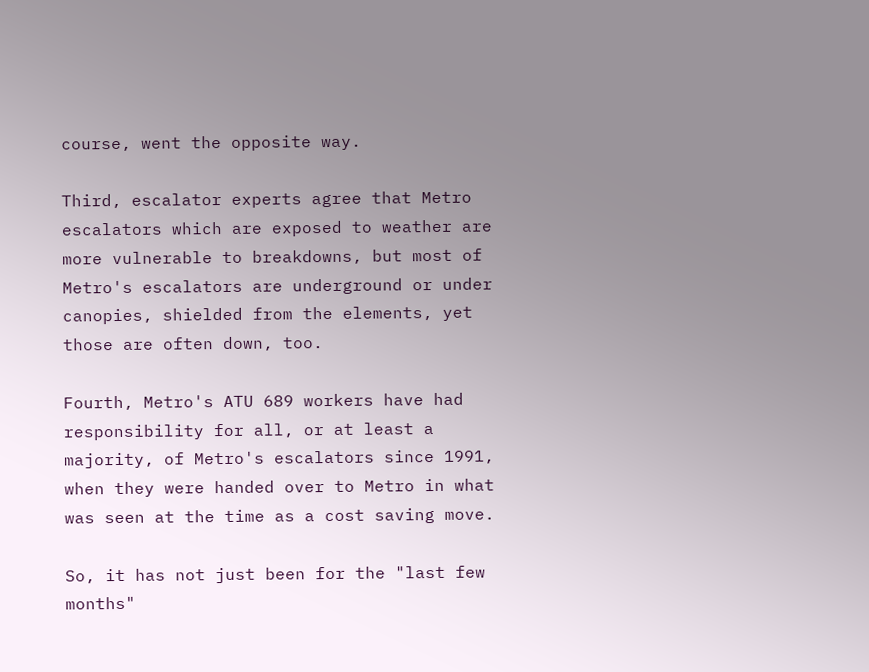course, went the opposite way.

Third, escalator experts agree that Metro escalators which are exposed to weather are more vulnerable to breakdowns, but most of Metro's escalators are underground or under canopies, shielded from the elements, yet those are often down, too.

Fourth, Metro's ATU 689 workers have had responsibility for all, or at least a majority, of Metro's escalators since 1991, when they were handed over to Metro in what was seen at the time as a cost saving move.

So, it has not just been for the "last few months"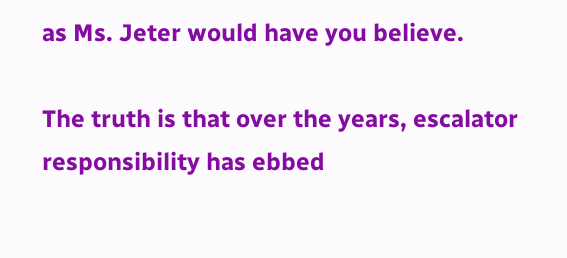as Ms. Jeter would have you believe.

The truth is that over the years, escalator responsibility has ebbed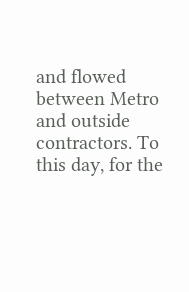and flowed between Metro and outside contractors. To this day, for the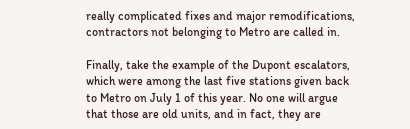really complicated fixes and major remodifications, contractors not belonging to Metro are called in.

Finally, take the example of the Dupont escalators, which were among the last five stations given back to Metro on July 1 of this year. No one will argue that those are old units, and in fact, they are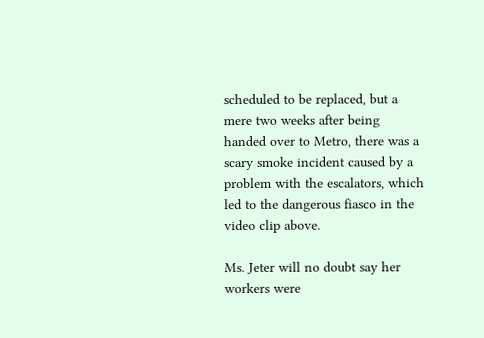scheduled to be replaced, but a mere two weeks after being handed over to Metro, there was a scary smoke incident caused by a problem with the escalators, which led to the dangerous fiasco in the video clip above.

Ms. Jeter will no doubt say her workers were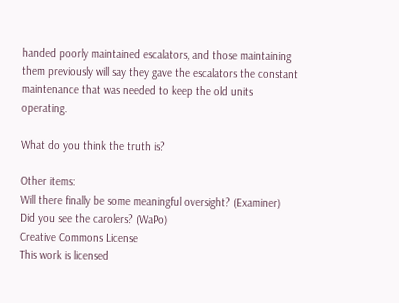handed poorly maintained escalators, and those maintaining them previously will say they gave the escalators the constant maintenance that was needed to keep the old units operating.

What do you think the truth is?

Other items:
Will there finally be some meaningful oversight? (Examiner)
Did you see the carolers? (WaPo)
Creative Commons License
This work is licensed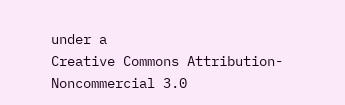under a
Creative Commons Attribution-Noncommercial 3.0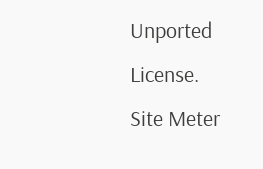Unported License.
Site Meter